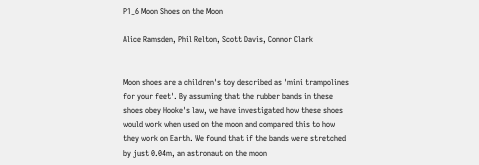P1_6 Moon Shoes on the Moon

Alice Ramsden, Phil Relton, Scott Davis, Connor Clark


Moon shoes are a children's toy described as 'mini trampolines for your feet'. By assuming that the rubber bands in these shoes obey Hooke's law, we have investigated how these shoes would work when used on the moon and compared this to how they work on Earth. We found that if the bands were stretched by just 0.04m, an astronaut on the moon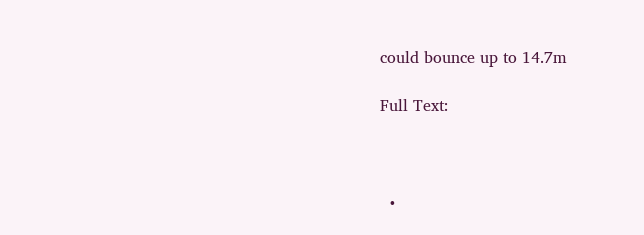could bounce up to 14.7m

Full Text:



  •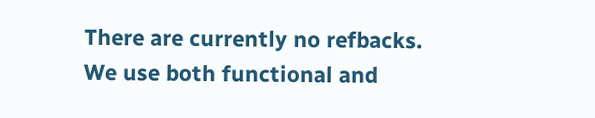There are currently no refbacks.
We use both functional and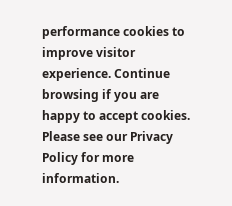performance cookies to improve visitor experience. Continue browsing if you are happy to accept cookies. Please see our Privacy Policy for more information.